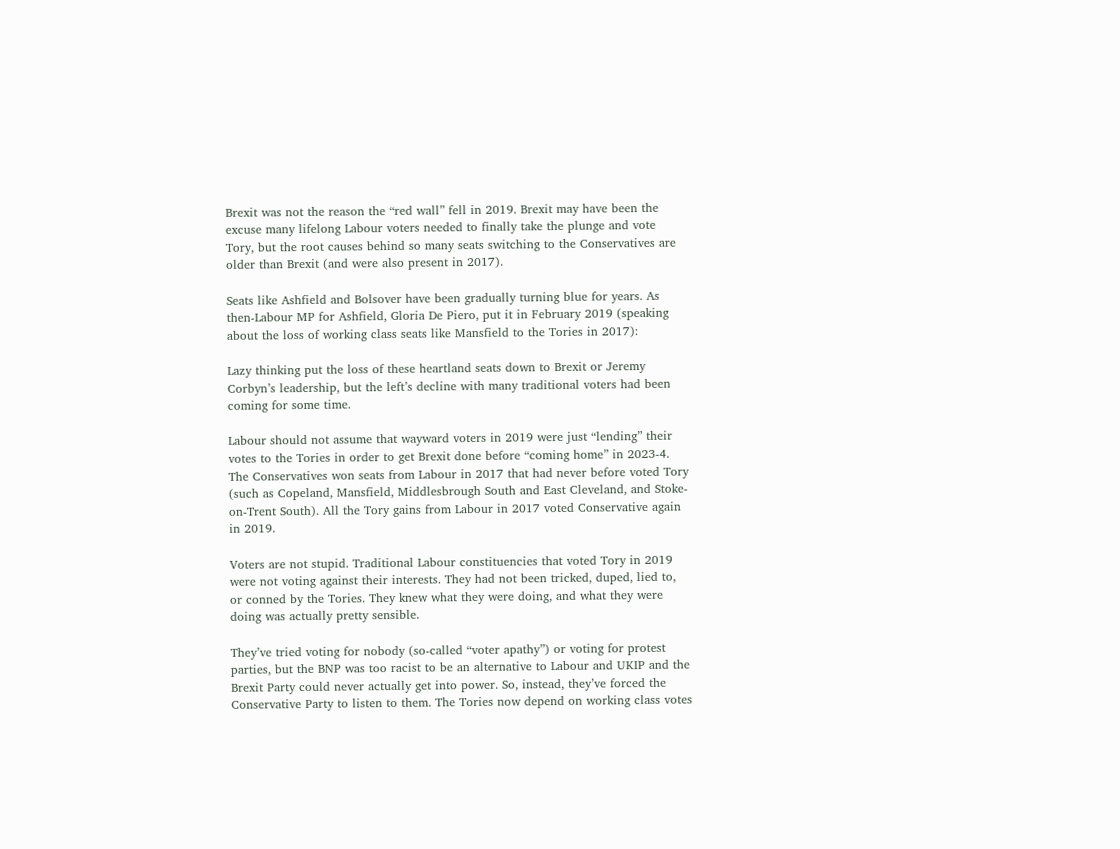Brexit was not the reason the “red wall” fell in 2019. Brexit may have been the excuse many lifelong Labour voters needed to finally take the plunge and vote Tory, but the root causes behind so many seats switching to the Conservatives are older than Brexit (and were also present in 2017).

Seats like Ashfield and Bolsover have been gradually turning blue for years. As then-Labour MP for Ashfield, Gloria De Piero, put it in February 2019 (speaking about the loss of working class seats like Mansfield to the Tories in 2017):

Lazy thinking put the loss of these heartland seats down to Brexit or Jeremy Corbyn’s leadership, but the left’s decline with many traditional voters had been coming for some time.

Labour should not assume that wayward voters in 2019 were just “lending” their votes to the Tories in order to get Brexit done before “coming home” in 2023-4. The Conservatives won seats from Labour in 2017 that had never before voted Tory (such as Copeland, Mansfield, Middlesbrough South and East Cleveland, and Stoke-on-Trent South). All the Tory gains from Labour in 2017 voted Conservative again in 2019.

Voters are not stupid. Traditional Labour constituencies that voted Tory in 2019 were not voting against their interests. They had not been tricked, duped, lied to, or conned by the Tories. They knew what they were doing, and what they were doing was actually pretty sensible.

They’ve tried voting for nobody (so-called “voter apathy”) or voting for protest parties, but the BNP was too racist to be an alternative to Labour and UKIP and the Brexit Party could never actually get into power. So, instead, they’ve forced the Conservative Party to listen to them. The Tories now depend on working class votes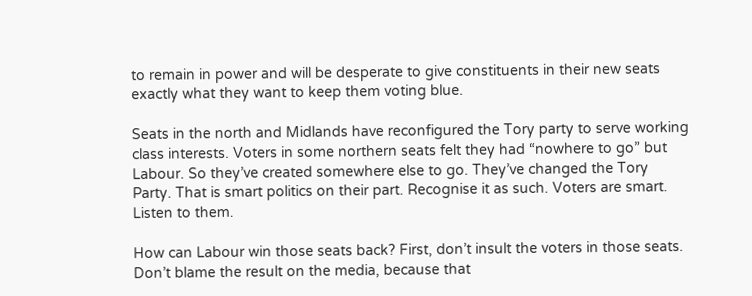to remain in power and will be desperate to give constituents in their new seats exactly what they want to keep them voting blue.

Seats in the north and Midlands have reconfigured the Tory party to serve working class interests. Voters in some northern seats felt they had “nowhere to go” but Labour. So they’ve created somewhere else to go. They’ve changed the Tory Party. That is smart politics on their part. Recognise it as such. Voters are smart. Listen to them.

How can Labour win those seats back? First, don’t insult the voters in those seats. Don’t blame the result on the media, because that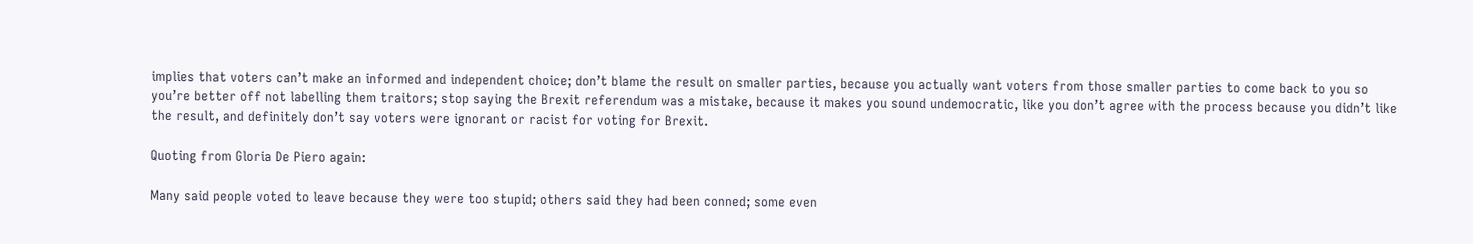implies that voters can’t make an informed and independent choice; don’t blame the result on smaller parties, because you actually want voters from those smaller parties to come back to you so you’re better off not labelling them traitors; stop saying the Brexit referendum was a mistake, because it makes you sound undemocratic, like you don’t agree with the process because you didn’t like the result, and definitely don’t say voters were ignorant or racist for voting for Brexit.

Quoting from Gloria De Piero again:

Many said people voted to leave because they were too stupid; others said they had been conned; some even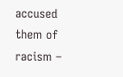accused them of racism –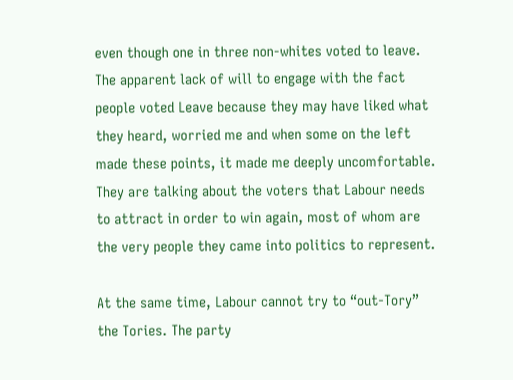even though one in three non-whites voted to leave. The apparent lack of will to engage with the fact people voted Leave because they may have liked what they heard, worried me and when some on the left made these points, it made me deeply uncomfortable. They are talking about the voters that Labour needs to attract in order to win again, most of whom are the very people they came into politics to represent.

At the same time, Labour cannot try to “out-Tory” the Tories. The party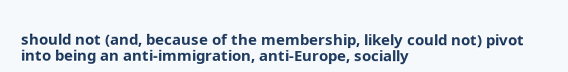should not (and, because of the membership, likely could not) pivot into being an anti-immigration, anti-Europe, socially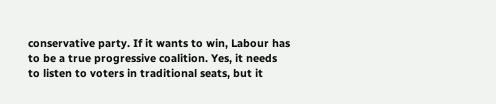conservative party. If it wants to win, Labour has to be a true progressive coalition. Yes, it needs to listen to voters in traditional seats, but it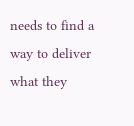needs to find a way to deliver what they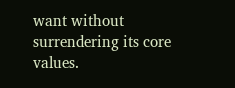want without surrendering its core values.